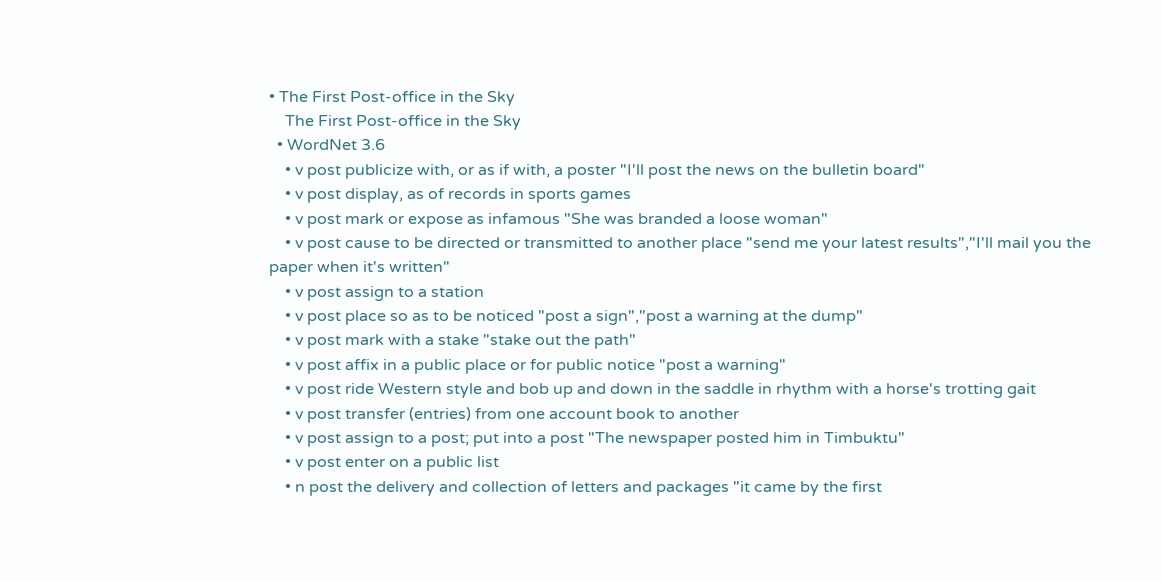• The First Post-office in the Sky
    The First Post-office in the Sky
  • WordNet 3.6
    • v post publicize with, or as if with, a poster "I'll post the news on the bulletin board"
    • v post display, as of records in sports games
    • v post mark or expose as infamous "She was branded a loose woman"
    • v post cause to be directed or transmitted to another place "send me your latest results","I'll mail you the paper when it's written"
    • v post assign to a station
    • v post place so as to be noticed "post a sign","post a warning at the dump"
    • v post mark with a stake "stake out the path"
    • v post affix in a public place or for public notice "post a warning"
    • v post ride Western style and bob up and down in the saddle in rhythm with a horse's trotting gait
    • v post transfer (entries) from one account book to another
    • v post assign to a post; put into a post "The newspaper posted him in Timbuktu"
    • v post enter on a public list
    • n post the delivery and collection of letters and packages "it came by the first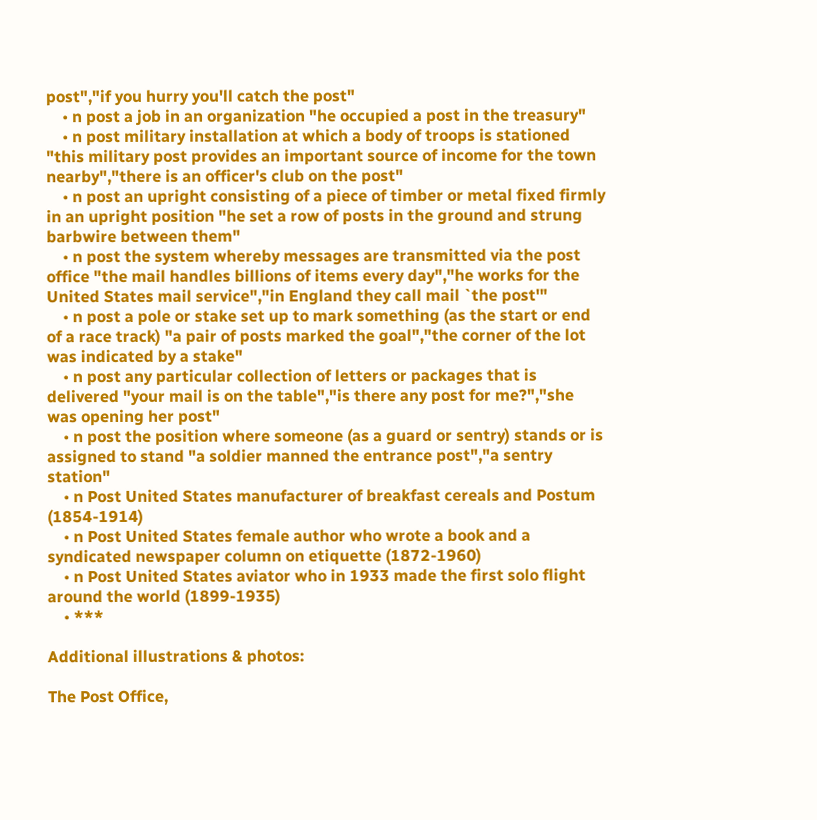post","if you hurry you'll catch the post"
    • n post a job in an organization "he occupied a post in the treasury"
    • n post military installation at which a body of troops is stationed "this military post provides an important source of income for the town nearby","there is an officer's club on the post"
    • n post an upright consisting of a piece of timber or metal fixed firmly in an upright position "he set a row of posts in the ground and strung barbwire between them"
    • n post the system whereby messages are transmitted via the post office "the mail handles billions of items every day","he works for the United States mail service","in England they call mail `the post'"
    • n post a pole or stake set up to mark something (as the start or end of a race track) "a pair of posts marked the goal","the corner of the lot was indicated by a stake"
    • n post any particular collection of letters or packages that is delivered "your mail is on the table","is there any post for me?","she was opening her post"
    • n post the position where someone (as a guard or sentry) stands or is assigned to stand "a soldier manned the entrance post","a sentry station"
    • n Post United States manufacturer of breakfast cereals and Postum (1854-1914)
    • n Post United States female author who wrote a book and a syndicated newspaper column on etiquette (1872-1960)
    • n Post United States aviator who in 1933 made the first solo flight around the world (1899-1935)
    • ***

Additional illustrations & photos:

The Post Office,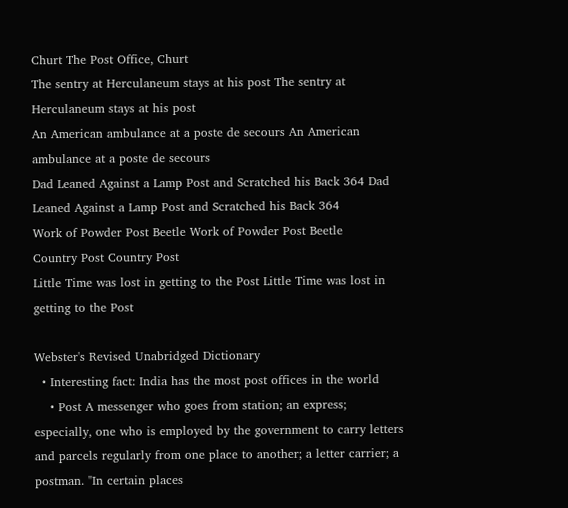Churt The Post Office, Churt
The sentry at Herculaneum stays at his post The sentry at Herculaneum stays at his post
An American ambulance at a poste de secours An American ambulance at a poste de secours
Dad Leaned Against a Lamp Post and Scratched his Back 364 Dad Leaned Against a Lamp Post and Scratched his Back 364
Work of Powder Post Beetle Work of Powder Post Beetle
Country Post Country Post
Little Time was lost in getting to the Post Little Time was lost in getting to the Post

Webster's Revised Unabridged Dictionary
  • Interesting fact: India has the most post offices in the world
    • Post A messenger who goes from station; an express; especially, one who is employed by the government to carry letters and parcels regularly from one place to another; a letter carrier; a postman. "In certain places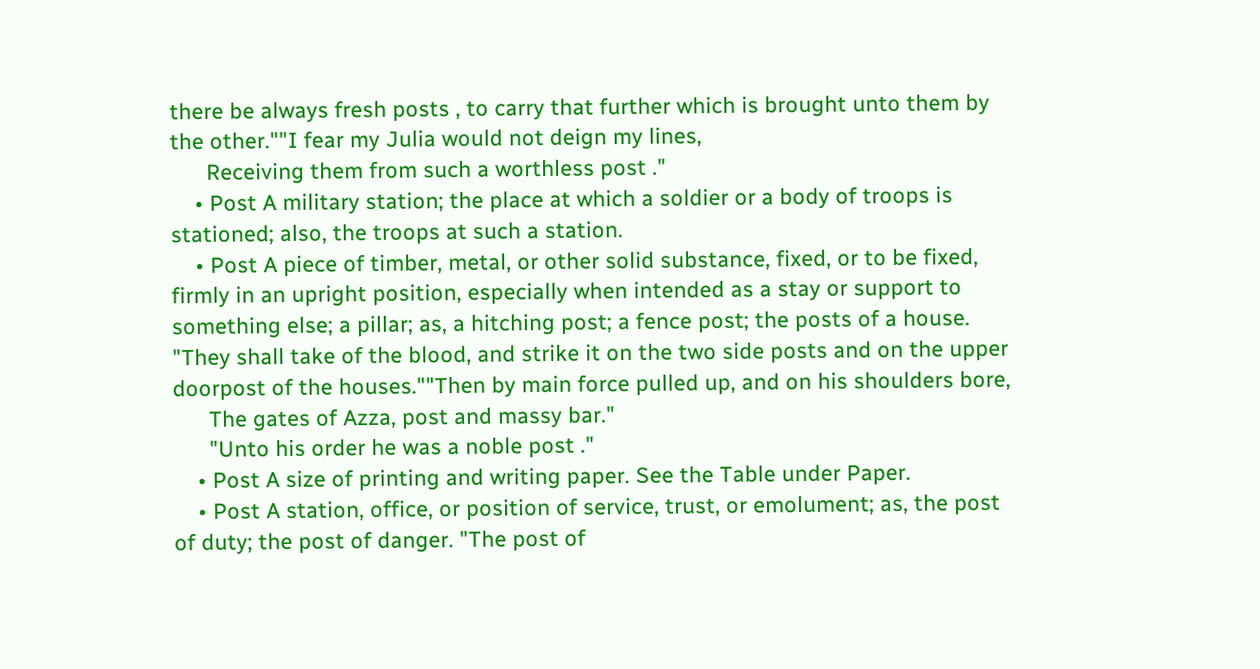there be always fresh posts , to carry that further which is brought unto them by the other.""I fear my Julia would not deign my lines,
      Receiving them from such a worthless post ."
    • Post A military station; the place at which a soldier or a body of troops is stationed; also, the troops at such a station.
    • Post A piece of timber, metal, or other solid substance, fixed, or to be fixed, firmly in an upright position, especially when intended as a stay or support to something else; a pillar; as, a hitching post; a fence post; the posts of a house. "They shall take of the blood, and strike it on the two side posts and on the upper doorpost of the houses.""Then by main force pulled up, and on his shoulders bore,
      The gates of Azza, post and massy bar."
      "Unto his order he was a noble post ."
    • Post A size of printing and writing paper. See the Table under Paper.
    • Post A station, office, or position of service, trust, or emolument; as, the post of duty; the post of danger. "The post of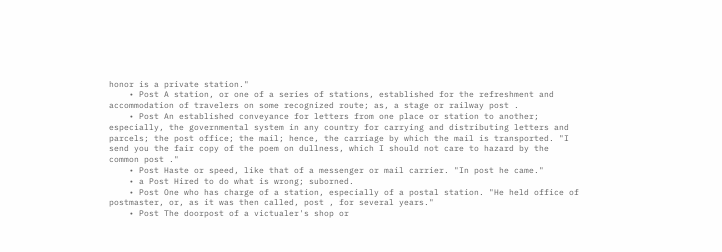honor is a private station."
    • Post A station, or one of a series of stations, established for the refreshment and accommodation of travelers on some recognized route; as, a stage or railway post .
    • Post An established conveyance for letters from one place or station to another; especially, the governmental system in any country for carrying and distributing letters and parcels; the post office; the mail; hence, the carriage by which the mail is transported. "I send you the fair copy of the poem on dullness, which I should not care to hazard by the common post ."
    • Post Haste or speed, like that of a messenger or mail carrier. "In post he came."
    • a Post Hired to do what is wrong; suborned.
    • Post One who has charge of a station, especially of a postal station. "He held office of postmaster, or, as it was then called, post , for several years."
    • Post The doorpost of a victualer's shop or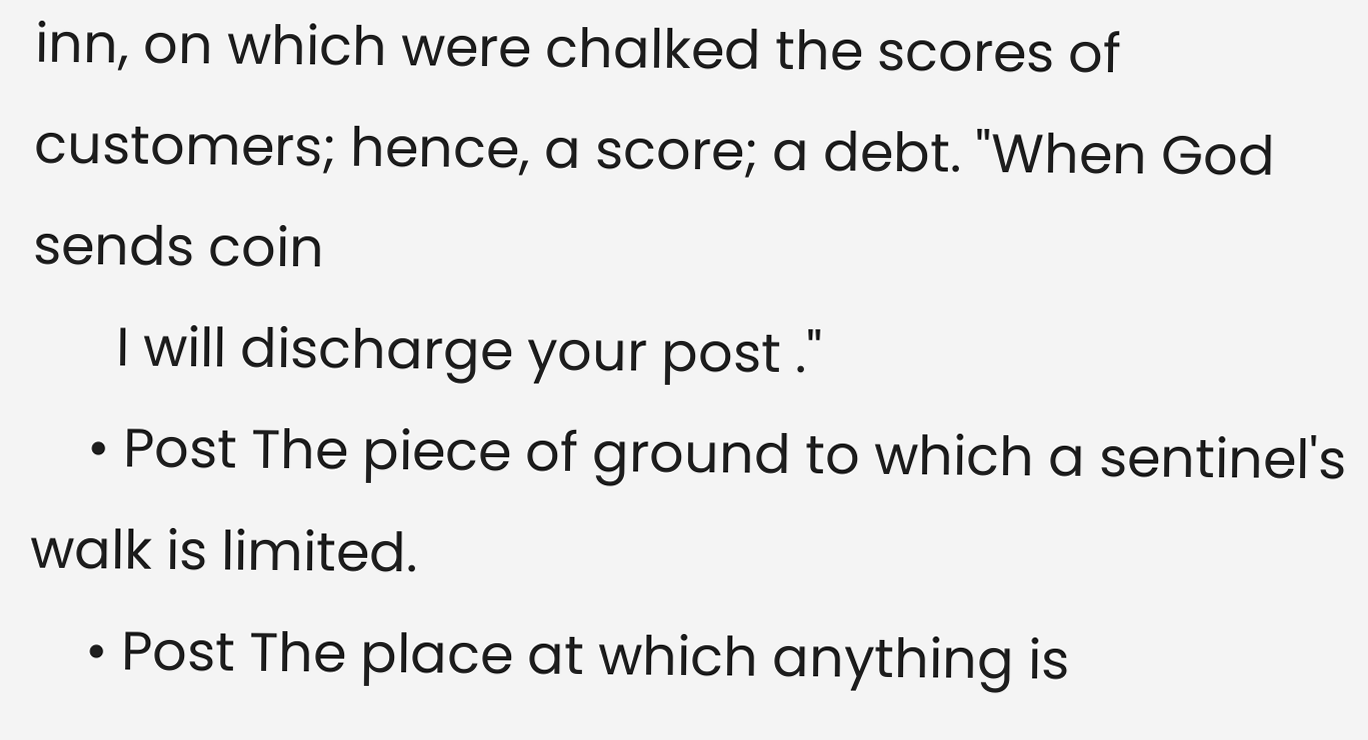inn, on which were chalked the scores of customers; hence, a score; a debt. "When God sends coin
      I will discharge your post ."
    • Post The piece of ground to which a sentinel's walk is limited.
    • Post The place at which anything is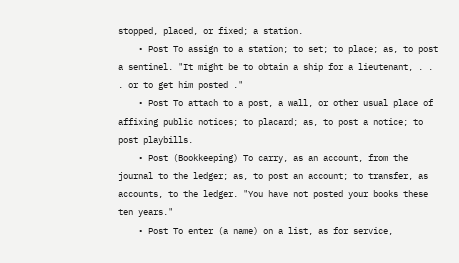stopped, placed, or fixed; a station.
    • Post To assign to a station; to set; to place; as, to post a sentinel. "It might be to obtain a ship for a lieutenant, . . . or to get him posted ."
    • Post To attach to a post, a wall, or other usual place of affixing public notices; to placard; as, to post a notice; to post playbills.
    • Post (Bookkeeping) To carry, as an account, from the journal to the ledger; as, to post an account; to transfer, as accounts, to the ledger. "You have not posted your books these ten years."
    • Post To enter (a name) on a list, as for service,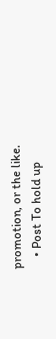promotion, or the like.
    • Post To hold up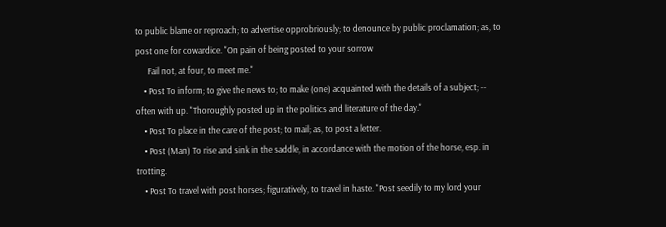to public blame or reproach; to advertise opprobriously; to denounce by public proclamation; as, to post one for cowardice. "On pain of being posted to your sorrow
      Fail not, at four, to meet me."
    • Post To inform; to give the news to; to make (one) acquainted with the details of a subject; -- often with up. "Thoroughly posted up in the politics and literature of the day."
    • Post To place in the care of the post; to mail; as, to post a letter.
    • Post (Man) To rise and sink in the saddle, in accordance with the motion of the horse, esp. in trotting.
    • Post To travel with post horses; figuratively, to travel in haste. "Post seedily to my lord your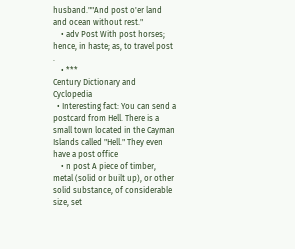husband.""And post o'er land and ocean without rest."
    • adv Post With post horses; hence, in haste; as, to travel post .
    • ***
Century Dictionary and Cyclopedia
  • Interesting fact: You can send a postcard from Hell. There is a small town located in the Cayman Islands called "Hell." They even have a post office
    • n post A piece of timber, metal (solid or built up), or other solid substance, of considerable size, set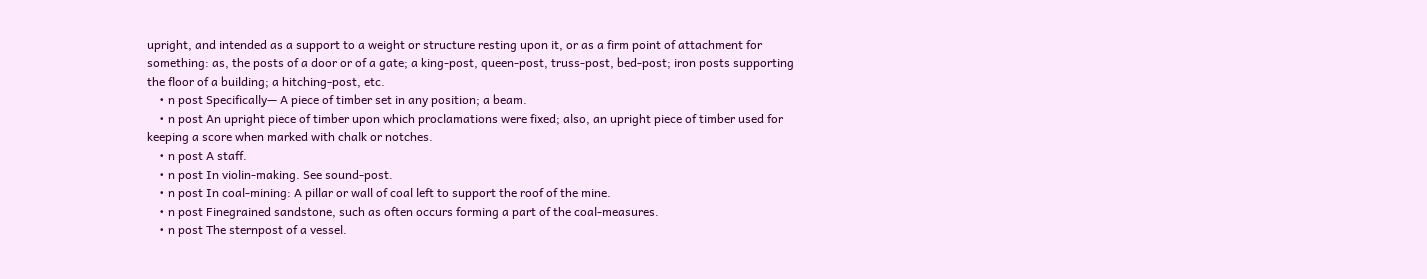upright, and intended as a support to a weight or structure resting upon it, or as a firm point of attachment for something: as, the posts of a door or of a gate; a king-post, queen-post, truss-post, bed-post; iron posts supporting the floor of a building; a hitching-post, etc.
    • n post Specifically— A piece of timber set in any position; a beam.
    • n post An upright piece of timber upon which proclamations were fixed; also, an upright piece of timber used for keeping a score when marked with chalk or notches.
    • n post A staff.
    • n post In violin-making. See sound-post.
    • n post In coal-mining: A pillar or wall of coal left to support the roof of the mine.
    • n post Finegrained sandstone, such as often occurs forming a part of the coal-measures.
    • n post The sternpost of a vessel.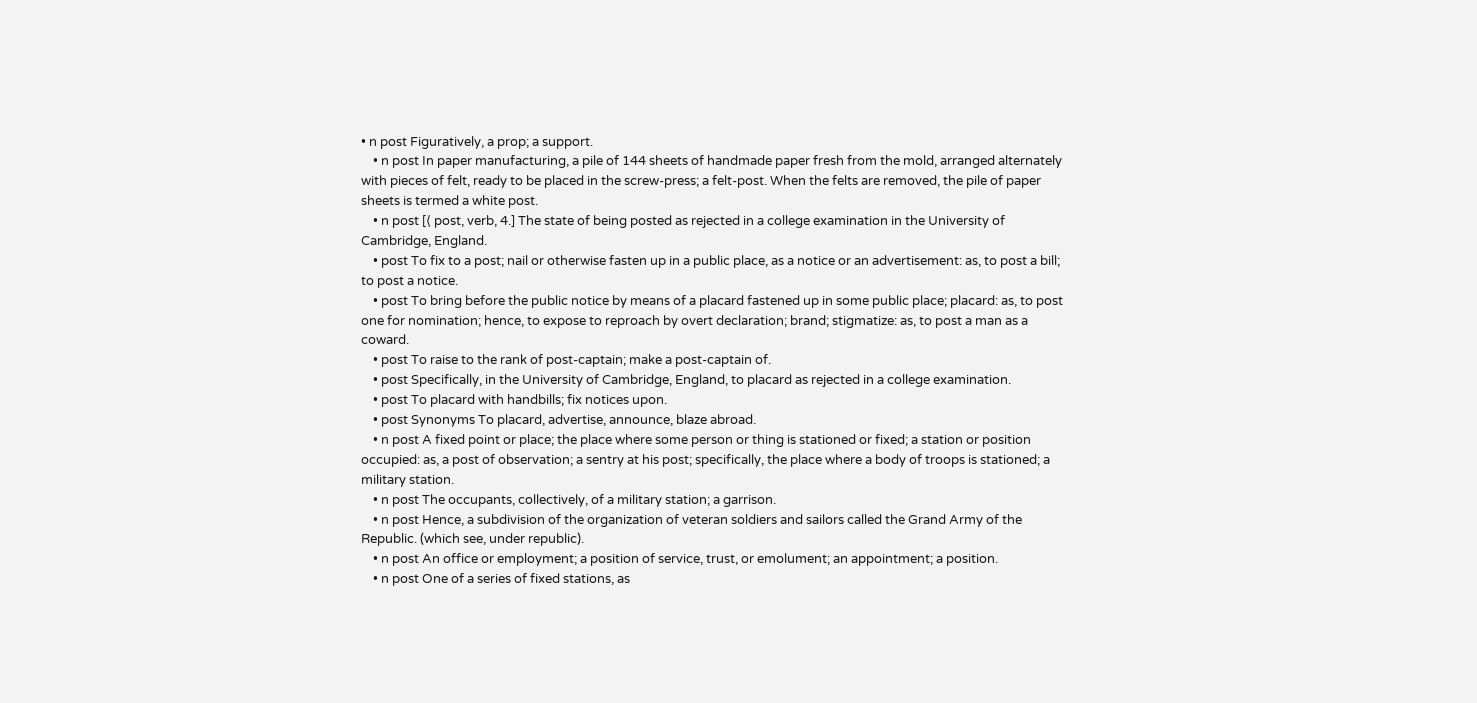• n post Figuratively, a prop; a support.
    • n post In paper manufacturing, a pile of 144 sheets of handmade paper fresh from the mold, arranged alternately with pieces of felt, ready to be placed in the screw-press; a felt-post. When the felts are removed, the pile of paper sheets is termed a white post.
    • n post [⟨ post, verb, 4.] The state of being posted as rejected in a college examination in the University of Cambridge, England.
    • post To fix to a post; nail or otherwise fasten up in a public place, as a notice or an advertisement: as, to post a bill; to post a notice.
    • post To bring before the public notice by means of a placard fastened up in some public place; placard: as, to post one for nomination; hence, to expose to reproach by overt declaration; brand; stigmatize: as, to post a man as a coward.
    • post To raise to the rank of post-captain; make a post-captain of.
    • post Specifically, in the University of Cambridge, England, to placard as rejected in a college examination.
    • post To placard with handbills; fix notices upon.
    • post Synonyms To placard, advertise, announce, blaze abroad.
    • n post A fixed point or place; the place where some person or thing is stationed or fixed; a station or position occupied: as, a post of observation; a sentry at his post; specifically, the place where a body of troops is stationed; a military station.
    • n post The occupants, collectively, of a military station; a garrison.
    • n post Hence, a subdivision of the organization of veteran soldiers and sailors called the Grand Army of the Republic. (which see, under republic).
    • n post An office or employment; a position of service, trust, or emolument; an appointment; a position.
    • n post One of a series of fixed stations, as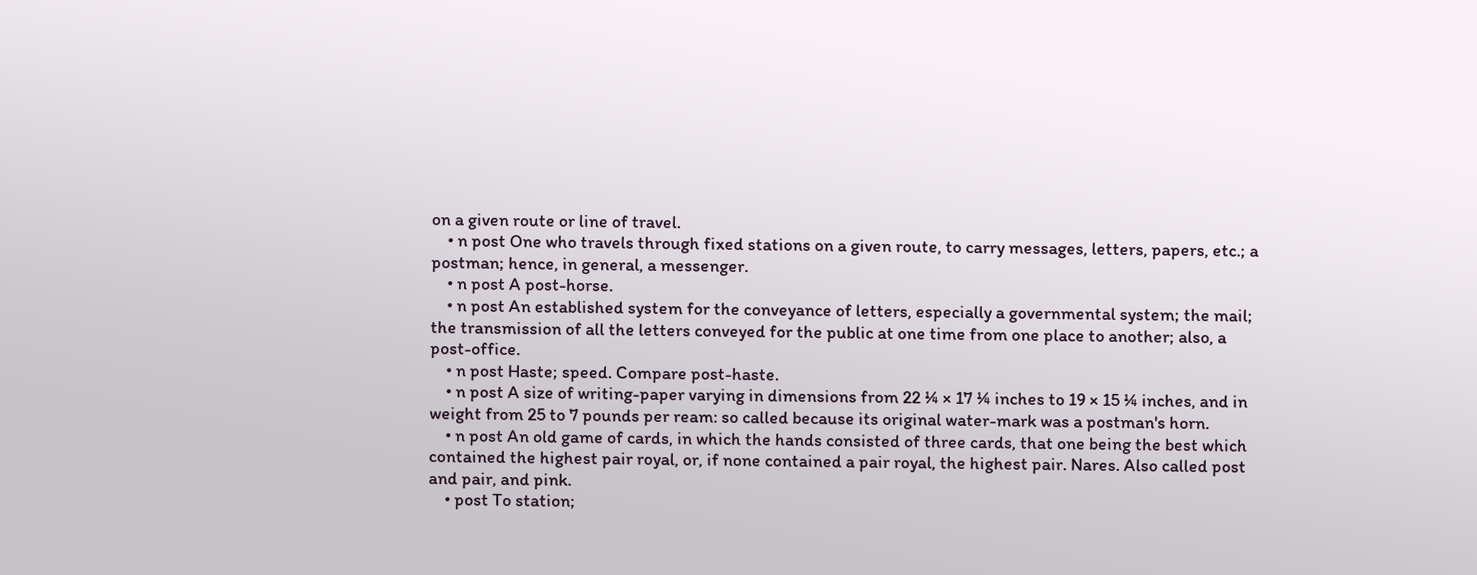on a given route or line of travel.
    • n post One who travels through fixed stations on a given route, to carry messages, letters, papers, etc.; a postman; hence, in general, a messenger.
    • n post A post-horse.
    • n post An established system for the conveyance of letters, especially a governmental system; the mail; the transmission of all the letters conveyed for the public at one time from one place to another; also, a post-office.
    • n post Haste; speed. Compare post-haste.
    • n post A size of writing-paper varying in dimensions from 22 ¼ × 17 ¼ inches to 19 × 15 ¼ inches, and in weight from 25 to 7 pounds per ream: so called because its original water-mark was a postman's horn.
    • n post An old game of cards, in which the hands consisted of three cards, that one being the best which contained the highest pair royal, or, if none contained a pair royal, the highest pair. Nares. Also called post and pair, and pink.
    • post To station;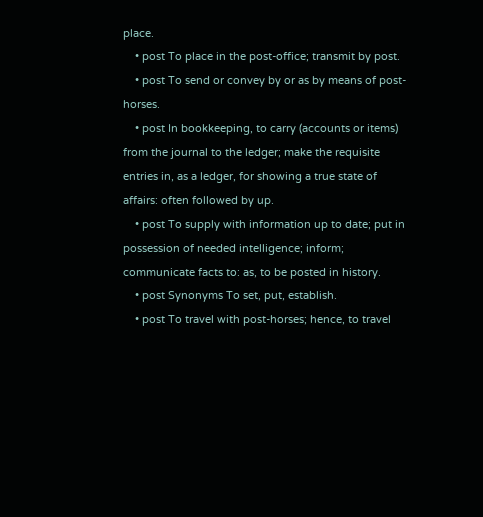place.
    • post To place in the post-office; transmit by post.
    • post To send or convey by or as by means of post-horses.
    • post In bookkeeping, to carry (accounts or items) from the journal to the ledger; make the requisite entries in, as a ledger, for showing a true state of affairs: often followed by up.
    • post To supply with information up to date; put in possession of needed intelligence; inform; communicate facts to: as, to be posted in history.
    • post Synonyms To set, put, establish.
    • post To travel with post-horses; hence, to travel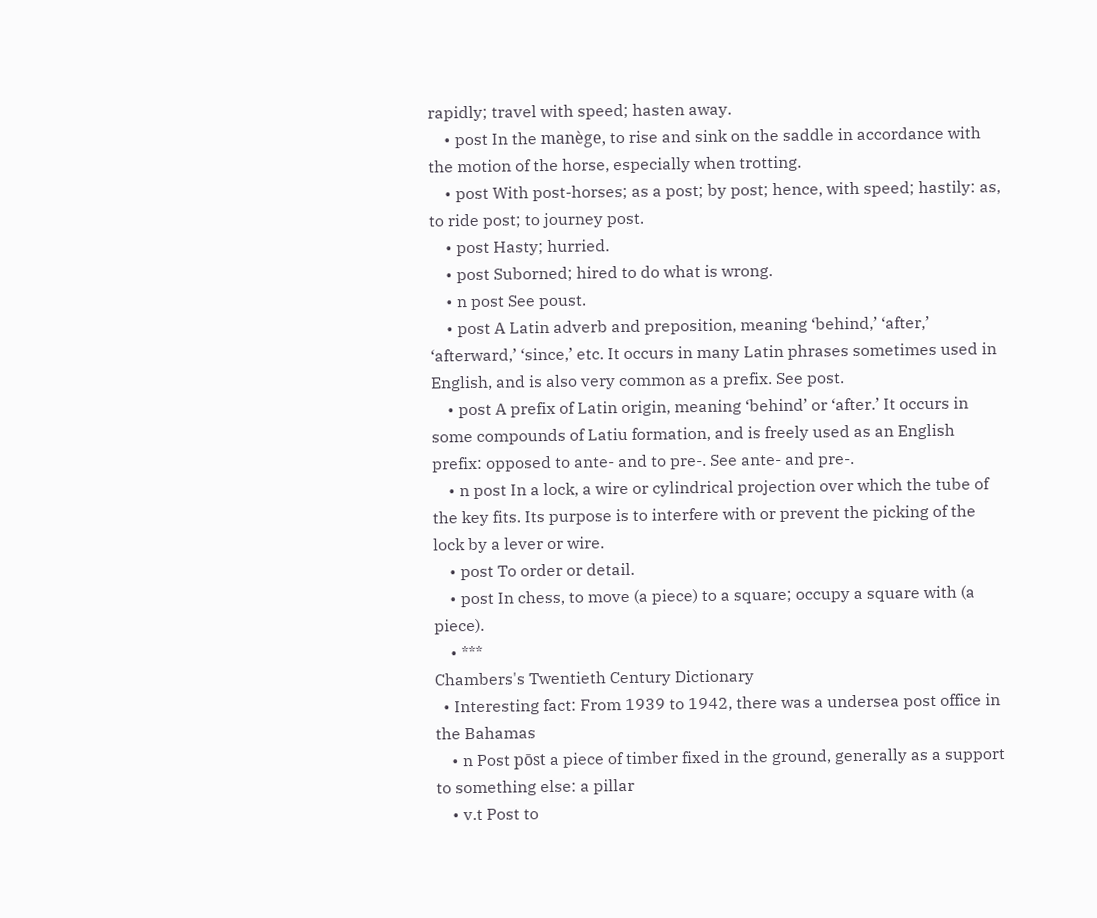rapidly; travel with speed; hasten away.
    • post In the manège, to rise and sink on the saddle in accordance with the motion of the horse, especially when trotting.
    • post With post-horses; as a post; by post; hence, with speed; hastily: as, to ride post; to journey post.
    • post Hasty; hurried.
    • post Suborned; hired to do what is wrong.
    • n post See poust.
    • post A Latin adverb and preposition, meaning ‘behind,’ ‘after,’ ‘afterward,’ ‘since,’ etc. It occurs in many Latin phrases sometimes used in English, and is also very common as a prefix. See post.
    • post A prefix of Latin origin, meaning ‘behind’ or ‘after.’ It occurs in some compounds of Latiu formation, and is freely used as an English prefix: opposed to ante- and to pre-. See ante- and pre-.
    • n post In a lock, a wire or cylindrical projection over which the tube of the key fits. Its purpose is to interfere with or prevent the picking of the lock by a lever or wire.
    • post To order or detail.
    • post In chess, to move (a piece) to a square; occupy a square with (a piece).
    • ***
Chambers's Twentieth Century Dictionary
  • Interesting fact: From 1939 to 1942, there was a undersea post office in the Bahamas
    • n Post pōst a piece of timber fixed in the ground, generally as a support to something else: a pillar
    • v.t Post to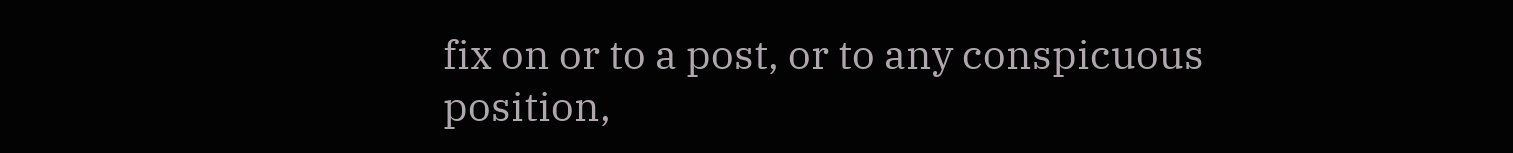fix on or to a post, or to any conspicuous position,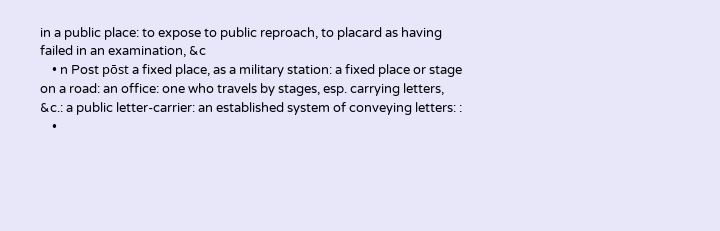in a public place: to expose to public reproach, to placard as having failed in an examination, &c
    • n Post pōst a fixed place, as a military station: a fixed place or stage on a road: an office: one who travels by stages, esp. carrying letters, &c.: a public letter-carrier: an established system of conveying letters: :
    •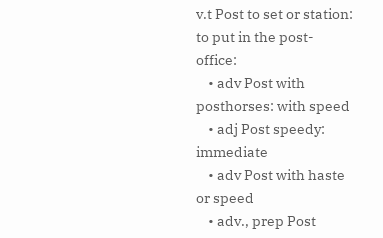v.t Post to set or station: to put in the post-office:
    • adv Post with posthorses: with speed
    • adj Post speedy: immediate
    • adv Post with haste or speed
    • adv., prep Post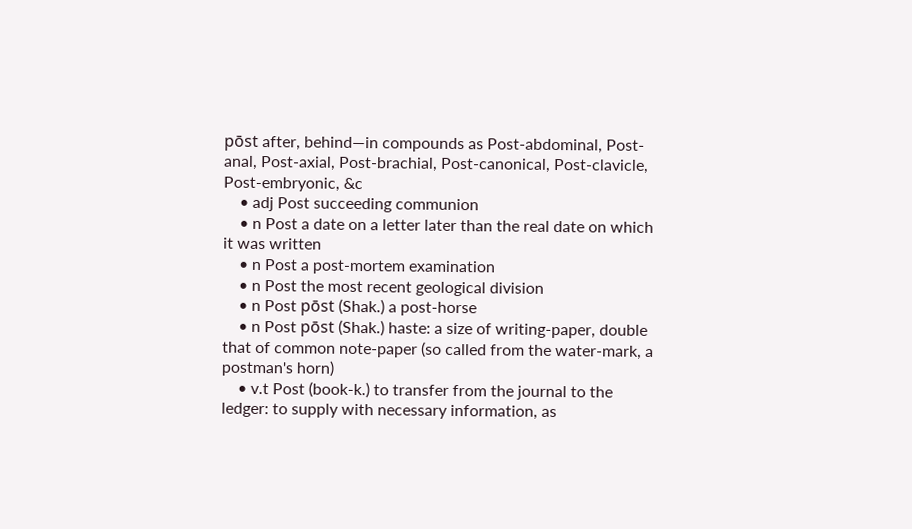pōst after, behind—in compounds as Post-abdominal, Post-anal, Post-axial, Post-brachial, Post-canonical, Post-clavicle, Post-embryonic, &c
    • adj Post succeeding communion
    • n Post a date on a letter later than the real date on which it was written
    • n Post a post-mortem examination
    • n Post the most recent geological division
    • n Post pōst (Shak.) a post-horse
    • n Post pōst (Shak.) haste: a size of writing-paper, double that of common note-paper (so called from the water-mark, a postman's horn)
    • v.t Post (book-k.) to transfer from the journal to the ledger: to supply with necessary information, as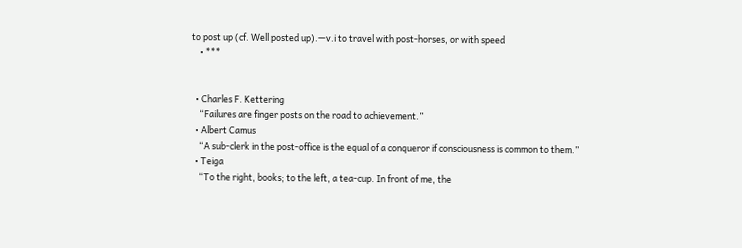to post up (cf. Well posted up).—v.i to travel with post-horses, or with speed
    • ***


  • Charles F. Kettering
    “Failures are finger posts on the road to achievement.”
  • Albert Camus
    “A sub-clerk in the post-office is the equal of a conqueror if consciousness is common to them.”
  • Teiga
    “To the right, books; to the left, a tea-cup. In front of me, the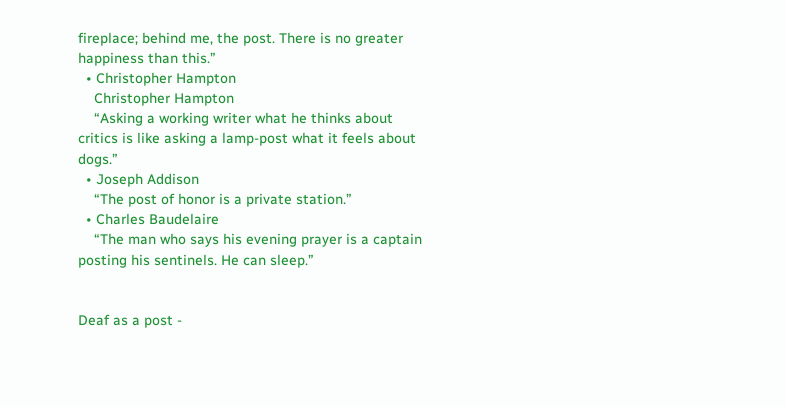fireplace; behind me, the post. There is no greater happiness than this.”
  • Christopher Hampton
    Christopher Hampton
    “Asking a working writer what he thinks about critics is like asking a lamp-post what it feels about dogs.”
  • Joseph Addison
    “The post of honor is a private station.”
  • Charles Baudelaire
    “The man who says his evening prayer is a captain posting his sentinels. He can sleep.”


Deaf as a post -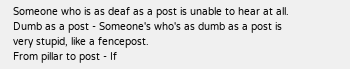Someone who is as deaf as a post is unable to hear at all.
Dumb as a post - Someone's who's as dumb as a post is very stupid, like a fencepost.
From pillar to post - If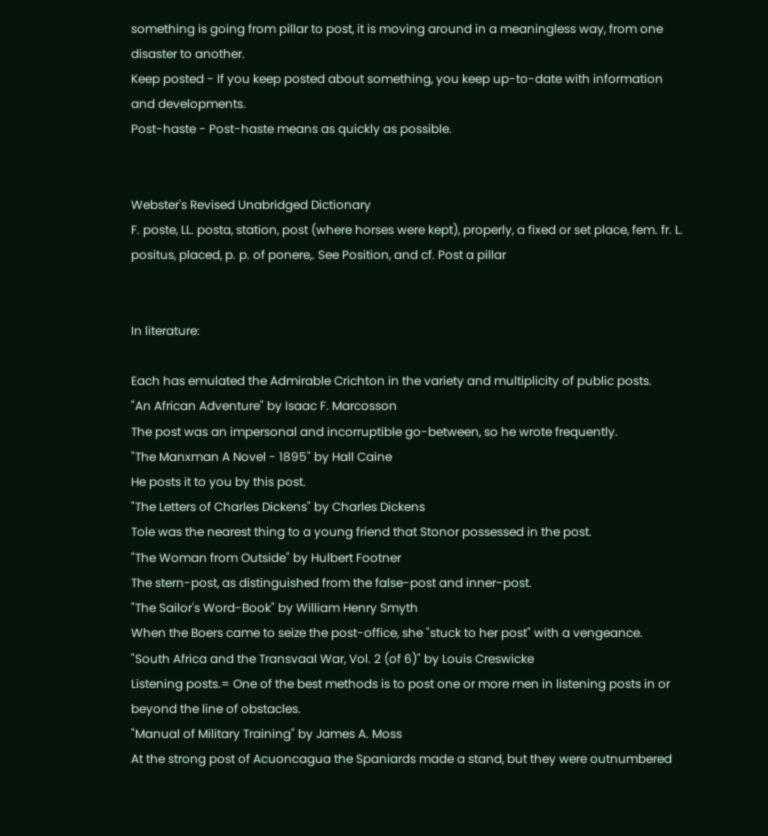something is going from pillar to post, it is moving around in a meaningless way, from one disaster to another.
Keep posted - If you keep posted about something, you keep up-to-date with information and developments.
Post-haste - Post-haste means as quickly as possible.


Webster's Revised Unabridged Dictionary
F. poste, LL. posta, station, post (where horses were kept), properly, a fixed or set place, fem. fr. L. positus, placed, p. p. of ponere,. See Position, and cf. Post a pillar


In literature:

Each has emulated the Admirable Crichton in the variety and multiplicity of public posts.
"An African Adventure" by Isaac F. Marcosson
The post was an impersonal and incorruptible go-between, so he wrote frequently.
"The Manxman A Novel - 1895" by Hall Caine
He posts it to you by this post.
"The Letters of Charles Dickens" by Charles Dickens
Tole was the nearest thing to a young friend that Stonor possessed in the post.
"The Woman from Outside" by Hulbert Footner
The stern-post, as distinguished from the false-post and inner-post.
"The Sailor's Word-Book" by William Henry Smyth
When the Boers came to seize the post-office, she "stuck to her post" with a vengeance.
"South Africa and the Transvaal War, Vol. 2 (of 6)" by Louis Creswicke
Listening posts.= One of the best methods is to post one or more men in listening posts in or beyond the line of obstacles.
"Manual of Military Training" by James A. Moss
At the strong post of Acuoncagua the Spaniards made a stand, but they were outnumbered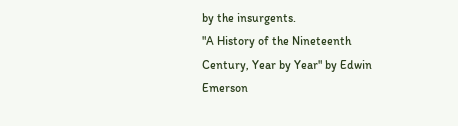by the insurgents.
"A History of the Nineteenth Century, Year by Year" by Edwin Emerson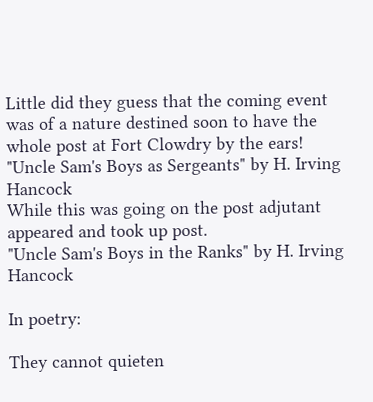Little did they guess that the coming event was of a nature destined soon to have the whole post at Fort Clowdry by the ears!
"Uncle Sam's Boys as Sergeants" by H. Irving Hancock
While this was going on the post adjutant appeared and took up post.
"Uncle Sam's Boys in the Ranks" by H. Irving Hancock

In poetry:

They cannot quieten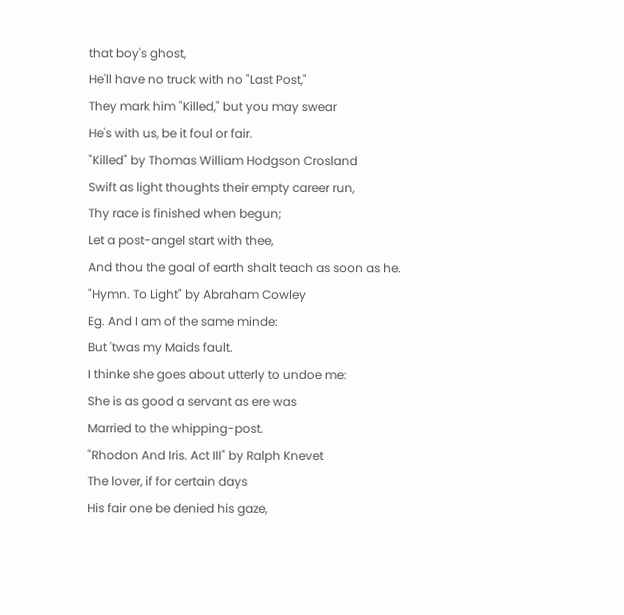that boy's ghost,
He'll have no truck with no "Last Post,"
They mark him "Killed," but you may swear
He's with us, be it foul or fair.
"Killed" by Thomas William Hodgson Crosland
Swift as light thoughts their empty career run,
Thy race is finished when begun;
Let a post-angel start with thee,
And thou the goal of earth shalt teach as soon as he.
"Hymn. To Light" by Abraham Cowley
Eg. And I am of the same minde:
But 'twas my Maids fault.
I thinke she goes about utterly to undoe me:
She is as good a servant as ere was
Married to the whipping-post.
"Rhodon And Iris. Act III" by Ralph Knevet
The lover, if for certain days
His fair one be denied his gaze,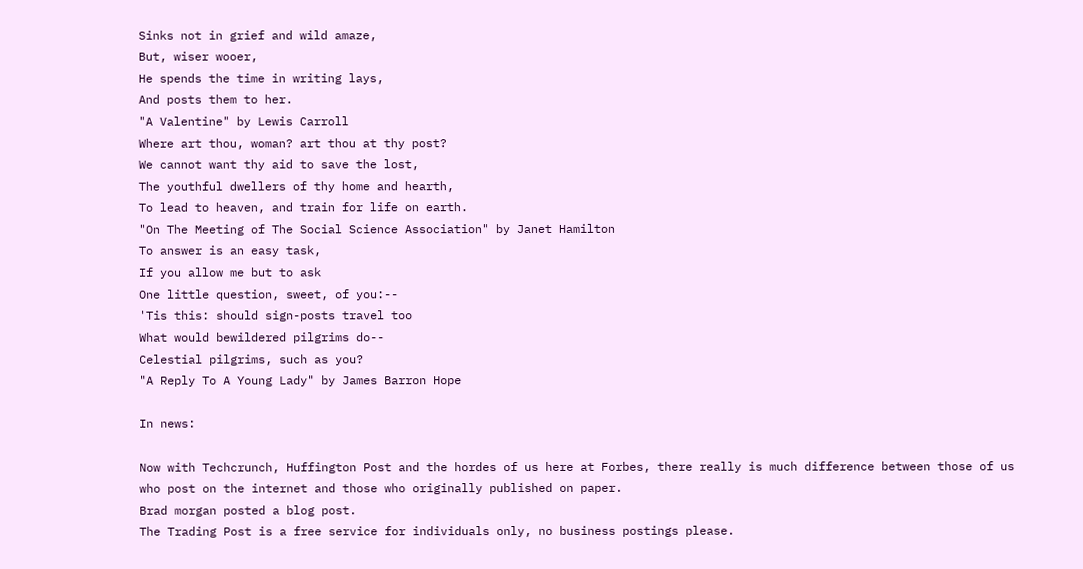Sinks not in grief and wild amaze,
But, wiser wooer,
He spends the time in writing lays,
And posts them to her.
"A Valentine" by Lewis Carroll
Where art thou, woman? art thou at thy post?
We cannot want thy aid to save the lost,
The youthful dwellers of thy home and hearth,
To lead to heaven, and train for life on earth.
"On The Meeting of The Social Science Association" by Janet Hamilton
To answer is an easy task,
If you allow me but to ask
One little question, sweet, of you:--
'Tis this: should sign-posts travel too
What would bewildered pilgrims do--
Celestial pilgrims, such as you?
"A Reply To A Young Lady" by James Barron Hope

In news:

Now with Techcrunch, Huffington Post and the hordes of us here at Forbes, there really is much difference between those of us who post on the internet and those who originally published on paper.
Brad morgan posted a blog post.
The Trading Post is a free service for individuals only, no business postings please.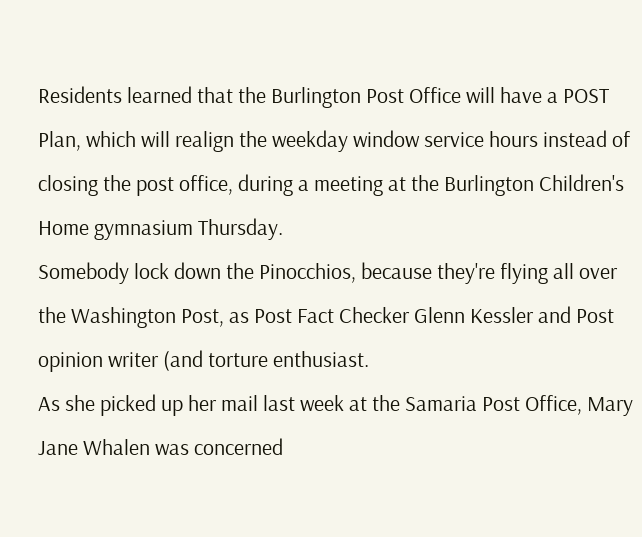Residents learned that the Burlington Post Office will have a POST Plan, which will realign the weekday window service hours instead of closing the post office, during a meeting at the Burlington Children's Home gymnasium Thursday.
Somebody lock down the Pinocchios, because they're flying all over the Washington Post, as Post Fact Checker Glenn Kessler and Post opinion writer (and torture enthusiast.
As she picked up her mail last week at the Samaria Post Office, Mary Jane Whalen was concerned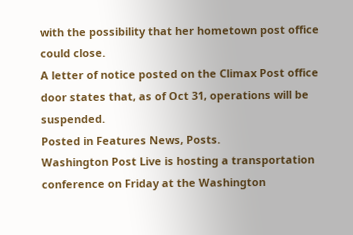with the possibility that her hometown post office could close.
A letter of notice posted on the Climax Post office door states that, as of Oct 31, operations will be suspended.
Posted in Features News, Posts.
Washington Post Live is hosting a transportation conference on Friday at the Washington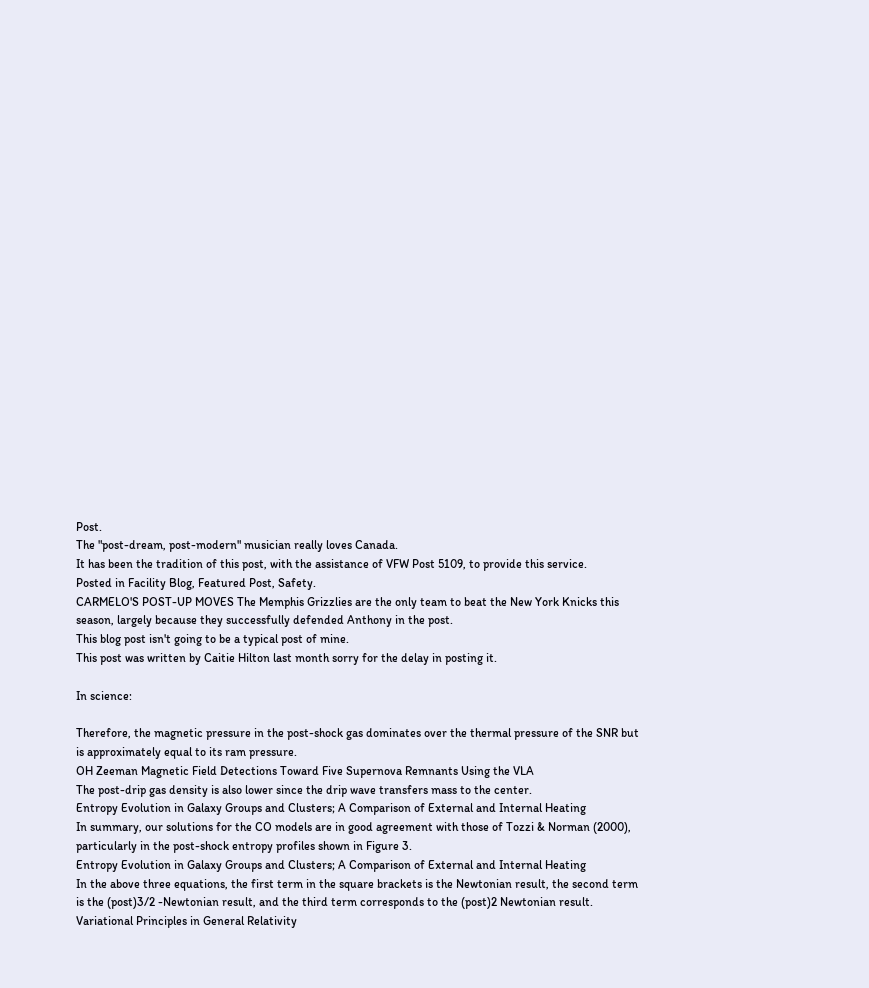Post.
The "post-dream, post-modern" musician really loves Canada.
It has been the tradition of this post, with the assistance of VFW Post 5109, to provide this service.
Posted in Facility Blog, Featured Post, Safety.
CARMELO'S POST-UP MOVES The Memphis Grizzlies are the only team to beat the New York Knicks this season, largely because they successfully defended Anthony in the post.
This blog post isn't going to be a typical post of mine.
This post was written by Caitie Hilton last month sorry for the delay in posting it.

In science:

Therefore, the magnetic pressure in the post-shock gas dominates over the thermal pressure of the SNR but is approximately equal to its ram pressure.
OH Zeeman Magnetic Field Detections Toward Five Supernova Remnants Using the VLA
The post-drip gas density is also lower since the drip wave transfers mass to the center.
Entropy Evolution in Galaxy Groups and Clusters; A Comparison of External and Internal Heating
In summary, our solutions for the CO models are in good agreement with those of Tozzi & Norman (2000), particularly in the post-shock entropy profiles shown in Figure 3.
Entropy Evolution in Galaxy Groups and Clusters; A Comparison of External and Internal Heating
In the above three equations, the first term in the square brackets is the Newtonian result, the second term is the (post)3/2 -Newtonian result, and the third term corresponds to the (post)2 Newtonian result.
Variational Principles in General Relativity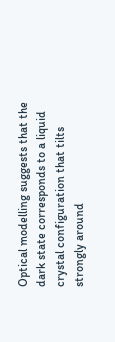Optical modelling suggests that the dark state corresponds to a liquid crystal configuration that tilts strongly around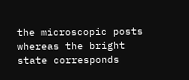the microscopic posts whereas the bright state corresponds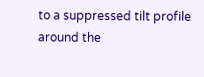to a suppressed tilt profile around the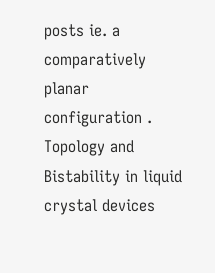posts ie. a comparatively planar configuration .
Topology and Bistability in liquid crystal devices